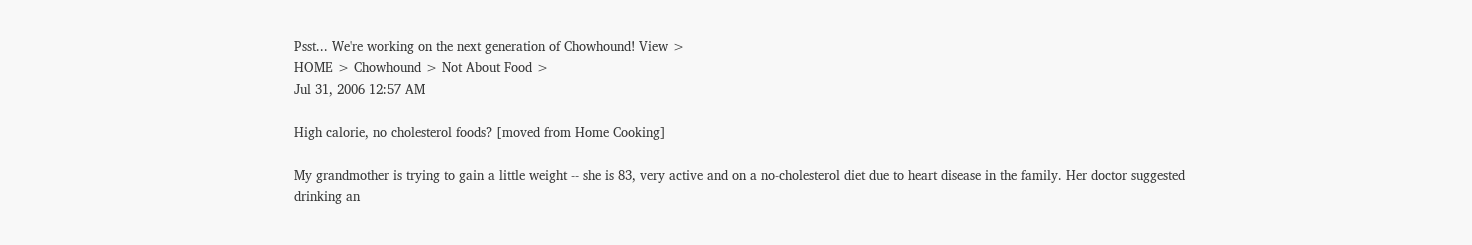Psst... We're working on the next generation of Chowhound! View >
HOME > Chowhound > Not About Food >
Jul 31, 2006 12:57 AM

High calorie, no cholesterol foods? [moved from Home Cooking]

My grandmother is trying to gain a little weight -- she is 83, very active and on a no-cholesterol diet due to heart disease in the family. Her doctor suggested drinking an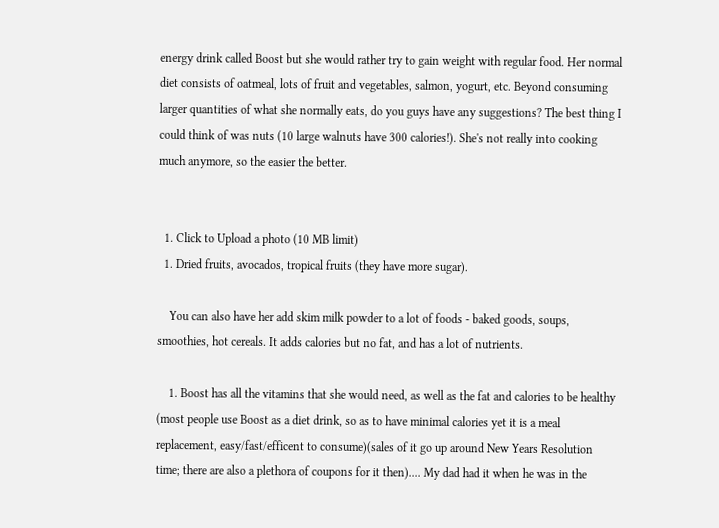energy drink called Boost but she would rather try to gain weight with regular food. Her normal diet consists of oatmeal, lots of fruit and vegetables, salmon, yogurt, etc. Beyond consuming larger quantities of what she normally eats, do you guys have any suggestions? The best thing I could think of was nuts (10 large walnuts have 300 calories!). She's not really into cooking much anymore, so the easier the better.


  1. Click to Upload a photo (10 MB limit)
  1. Dried fruits, avocados, tropical fruits (they have more sugar).

    You can also have her add skim milk powder to a lot of foods - baked goods, soups, smoothies, hot cereals. It adds calories but no fat, and has a lot of nutrients.

    1. Boost has all the vitamins that she would need, as well as the fat and calories to be healthy (most people use Boost as a diet drink, so as to have minimal calories yet it is a meal replacement, easy/fast/efficent to consume)(sales of it go up around New Years Resolution time; there are also a plethora of coupons for it then).... My dad had it when he was in the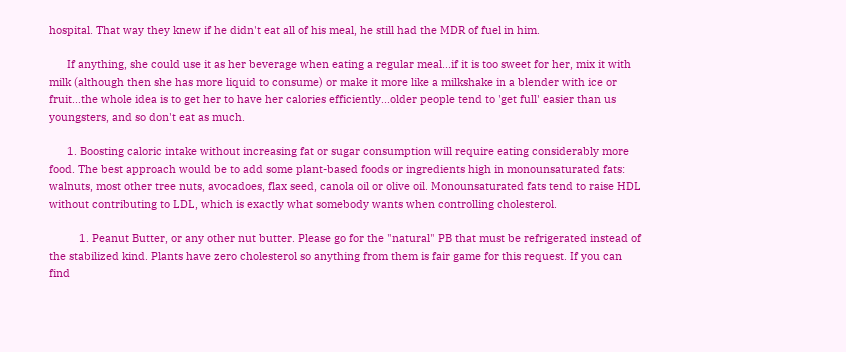hospital. That way they knew if he didn't eat all of his meal, he still had the MDR of fuel in him.

      If anything, she could use it as her beverage when eating a regular meal...if it is too sweet for her, mix it with milk (although then she has more liquid to consume) or make it more like a milkshake in a blender with ice or fruit...the whole idea is to get her to have her calories efficiently...older people tend to 'get full' easier than us youngsters, and so don't eat as much.

      1. Boosting caloric intake without increasing fat or sugar consumption will require eating considerably more food. The best approach would be to add some plant-based foods or ingredients high in monounsaturated fats: walnuts, most other tree nuts, avocadoes, flax seed, canola oil or olive oil. Monounsaturated fats tend to raise HDL without contributing to LDL, which is exactly what somebody wants when controlling cholesterol.

          1. Peanut Butter, or any other nut butter. Please go for the "natural" PB that must be refrigerated instead of the stabilized kind. Plants have zero cholesterol so anything from them is fair game for this request. If you can find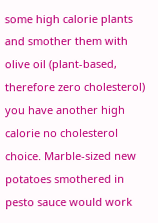some high calorie plants and smother them with olive oil (plant-based, therefore zero cholesterol) you have another high calorie no cholesterol choice. Marble-sized new potatoes smothered in pesto sauce would work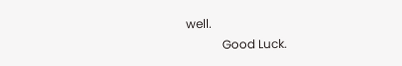well.
            Good Luck.